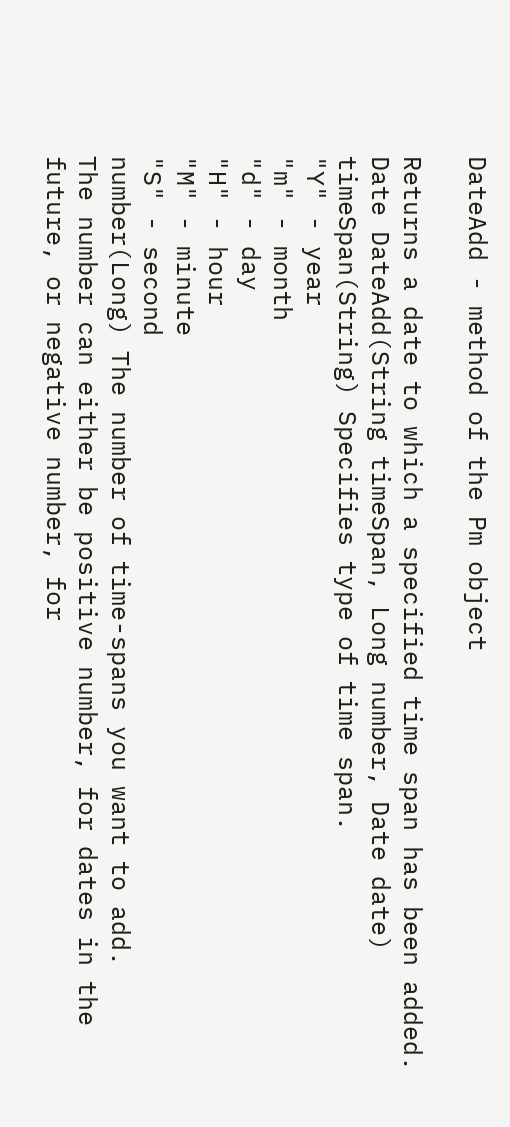DateAdd - method of the Pm object

Returns a date to which a specified time span has been added.
Date DateAdd(String timeSpan, Long number, Date date)
timeSpan(String) Specifies type of time span.
"Y" - year
"m" - month
"d" - day
"H" - hour
"M" - minute
"S" - second
number(Long) The number of time-spans you want to add.
The number can either be positive number, for dates in the future, or negative number, for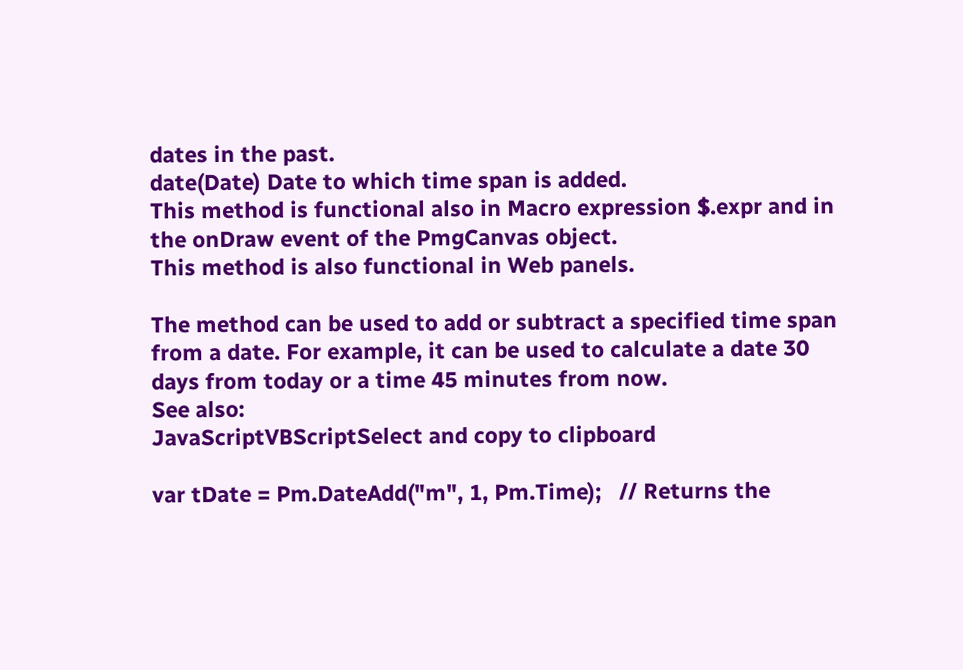dates in the past.
date(Date) Date to which time span is added.
This method is functional also in Macro expression $.expr and in the onDraw event of the PmgCanvas object.
This method is also functional in Web panels.

The method can be used to add or subtract a specified time span from a date. For example, it can be used to calculate a date 30 days from today or a time 45 minutes from now.
See also:
JavaScriptVBScriptSelect and copy to clipboard

var tDate = Pm.DateAdd("m", 1, Pm.Time);   // Returns the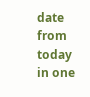date from today in one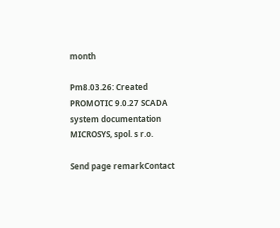month

Pm8.03.26: Created
PROMOTIC 9.0.27 SCADA system documentation MICROSYS, spol. s r.o.

Send page remarkContact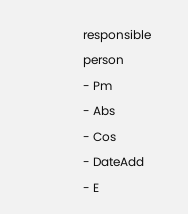responsible person
- Pm
- Abs
- Cos
- DateAdd
- E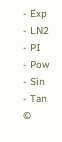- Exp
- LN2
- PI
- Pow
- Sin
- Tan
©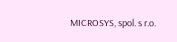MICROSYS, spol. s r.o.